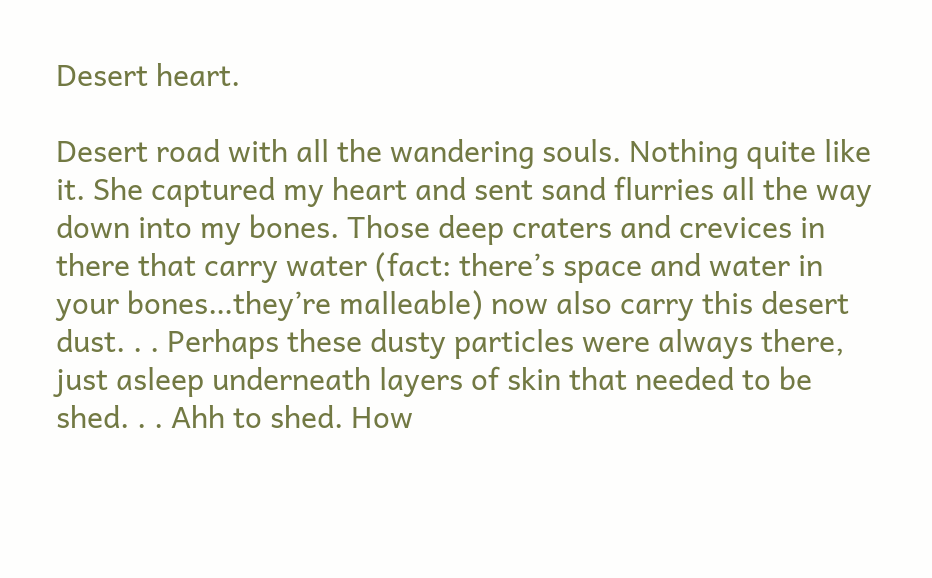Desert heart.

Desert road with all the wandering souls. Nothing quite like it. She captured my heart and sent sand flurries all the way down into my bones. Those deep craters and crevices in there that carry water (fact: there’s space and water in your bones…they’re malleable) now also carry this desert dust. . . Perhaps these dusty particles were always there, just asleep underneath layers of skin that needed to be shed. . . Ahh to shed. How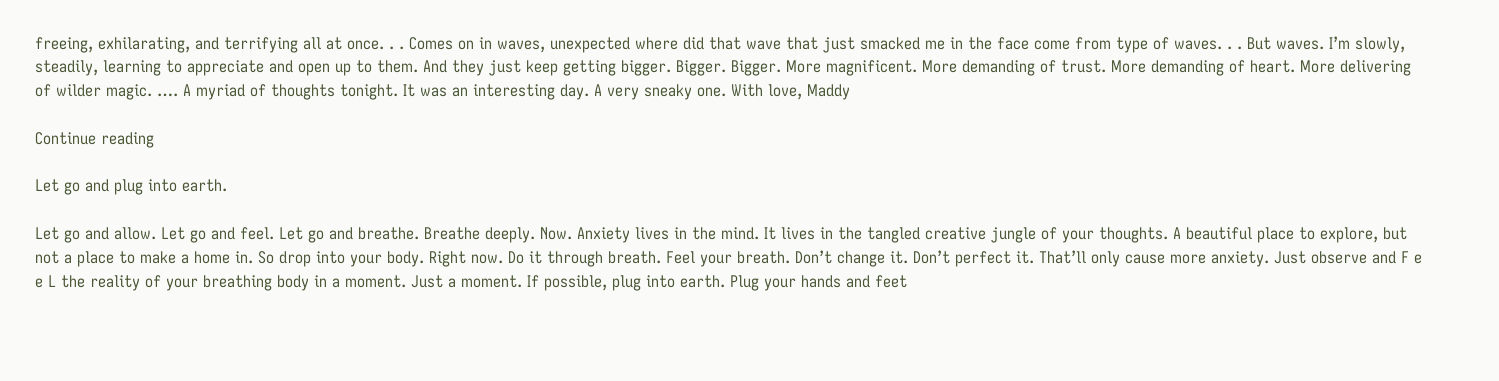freeing, exhilarating, and terrifying all at once. . . Comes on in waves, unexpected where did that wave that just smacked me in the face come from type of waves. . . But waves. I’m slowly, steadily, learning to appreciate and open up to them. And they just keep getting bigger. Bigger. Bigger. More magnificent. More demanding of trust. More demanding of heart. More delivering of wilder magic. …. A myriad of thoughts tonight. It was an interesting day. A very sneaky one. With love, Maddy

Continue reading

Let go and plug into earth.

Let go and allow. Let go and feel. Let go and breathe. Breathe deeply. Now. Anxiety lives in the mind. It lives in the tangled creative jungle of your thoughts. A beautiful place to explore, but not a place to make a home in. So drop into your body. Right now. Do it through breath. Feel your breath. Don’t change it. Don’t perfect it. That’ll only cause more anxiety. Just observe and F e e L the reality of your breathing body in a moment. Just a moment. If possible, plug into earth. Plug your hands and feet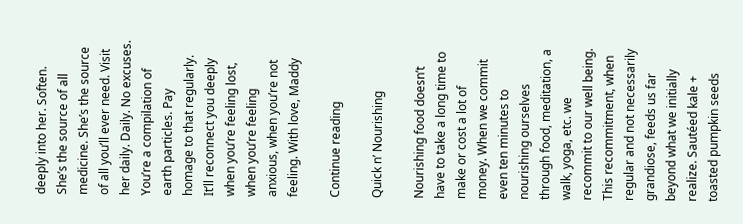deeply into her. Soften. She’s the source of all medicine. She’s the source of all you’ll ever need. Visit her daily. Daily. No excuses. You’re a compilation of earth particles. Pay homage to that regularly. It’ll reconnect you deeply when you’re feeling lost, when you’re feeling anxious, when you’re not feeling. With love, Maddy

Continue reading

Quick n’ Nourishing

Nourishing food doesn’t have to take a long time to make or cost a lot of money. When we commit even ten minutes to nourishing ourselves through food, meditation, a walk, yoga, etc. we recommit to our well being. This recommitment, when regular and not necessarily grandiose, feeds us far beyond what we initially realize. Sautéed kale + toasted pumpkin seeds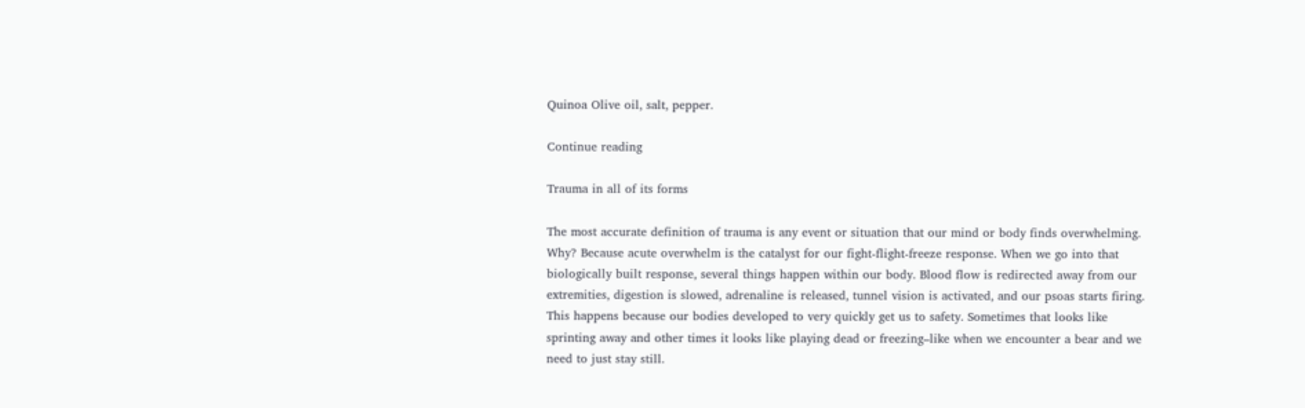Quinoa Olive oil, salt, pepper.

Continue reading

Trauma in all of its forms

The most accurate definition of trauma is any event or situation that our mind or body finds overwhelming. Why? Because acute overwhelm is the catalyst for our fight-flight-freeze response. When we go into that biologically built response, several things happen within our body. Blood flow is redirected away from our extremities, digestion is slowed, adrenaline is released, tunnel vision is activated, and our psoas starts firing. This happens because our bodies developed to very quickly get us to safety. Sometimes that looks like sprinting away and other times it looks like playing dead or freezing–like when we encounter a bear and we need to just stay still.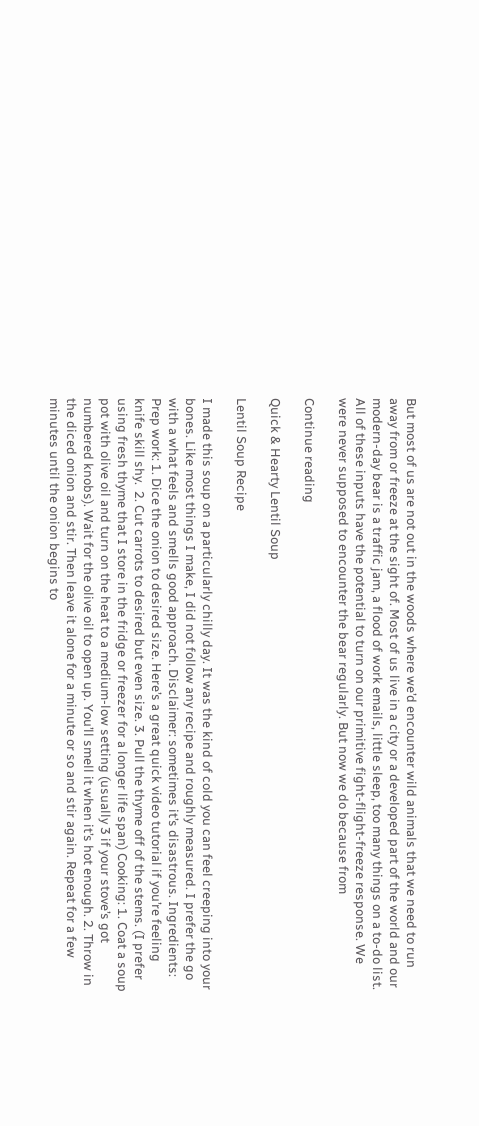But most of us are not out in the woods where we’d encounter wild animals that we need to run away from or freeze at the sight of. Most of us live in a city or a developed part of the world and our modern-day bear is a traffic jam, a flood of work emails, little sleep, too many things on a to-do list. All of these inputs have the potential to turn on our primitive fight-flight-freeze response. We were never supposed to encounter the bear regularly. But now we do because from

Continue reading

Quick & Hearty Lentil Soup

Lentil Soup Recipe

I made this soup on a particularly chilly day. It was the kind of cold you can feel creeping into your bones. Like most things I make, I did not follow any recipe and roughly measured. I prefer the go with a what feels and smells good approach. Disclaimer: sometimes it’s disastrous. Ingredients: Prep work: 1. Dice the onion to desired size. Here’s a great quick video tutorial if you’re feeling knife skill shy.  2. Cut carrots to desired but even size. 3. Pull the thyme off of the stems. (I prefer using fresh thyme that I store in the fridge or freezer for a longer life span) Cooking: 1. Coat a soup pot with olive oil and turn on the heat to a medium-low setting (usually 3 if your stove’s got numbered knobs). Wait for the olive oil to open up. You’ll smell it when it’s hot enough. 2. Throw in the diced onion and stir. Then leave it alone for a minute or so and stir again. Repeat for a few minutes until the onion begins to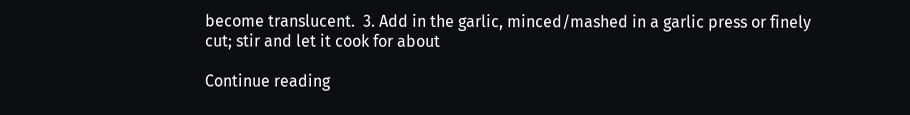become translucent.  3. Add in the garlic, minced/mashed in a garlic press or finely cut; stir and let it cook for about

Continue reading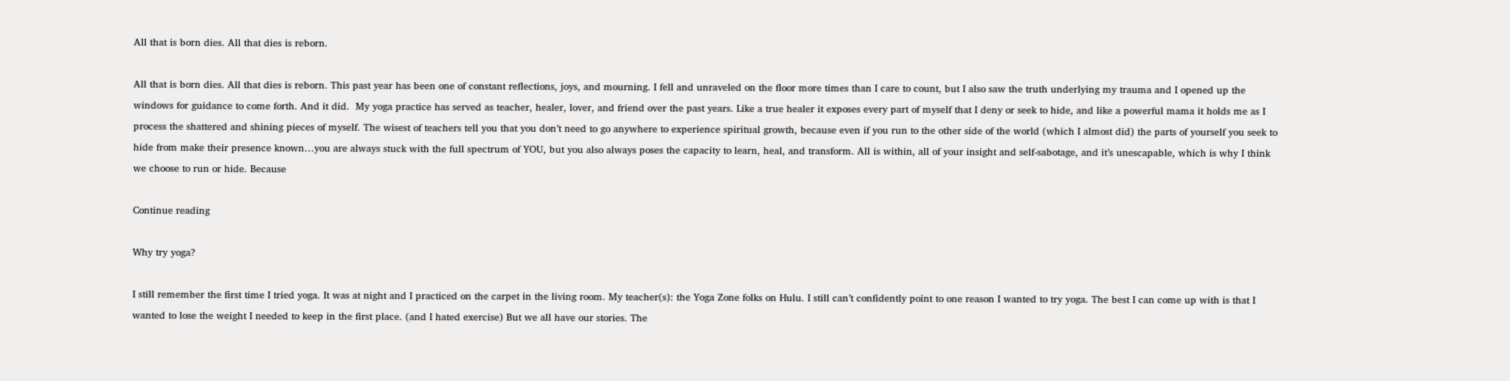All that is born dies. All that dies is reborn.

All that is born dies. All that dies is reborn. This past year has been one of constant reflections, joys, and mourning. I fell and unraveled on the floor more times than I care to count, but I also saw the truth underlying my trauma and I opened up the windows for guidance to come forth. And it did.  My yoga practice has served as teacher, healer, lover, and friend over the past years. Like a true healer it exposes every part of myself that I deny or seek to hide, and like a powerful mama it holds me as I process the shattered and shining pieces of myself. The wisest of teachers tell you that you don’t need to go anywhere to experience spiritual growth, because even if you run to the other side of the world (which I almost did) the parts of yourself you seek to hide from make their presence known…you are always stuck with the full spectrum of YOU, but you also always poses the capacity to learn, heal, and transform. All is within, all of your insight and self-sabotage, and it’s unescapable, which is why I think we choose to run or hide. Because

Continue reading

Why try yoga?

I still remember the first time I tried yoga. It was at night and I practiced on the carpet in the living room. My teacher(s): the Yoga Zone folks on Hulu. I still can’t confidently point to one reason I wanted to try yoga. The best I can come up with is that I wanted to lose the weight I needed to keep in the first place. (and I hated exercise) But we all have our stories. The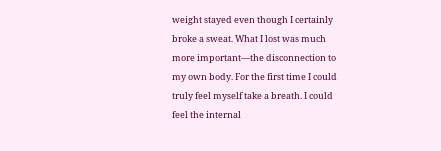weight stayed even though I certainly broke a sweat. What I lost was much more important—the disconnection to my own body. For the first time I could truly feel myself take a breath. I could feel the internal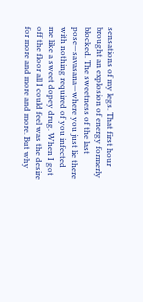sensations of my legs. That first hour brought an explosion of energy formerly blocked. The sweetness of the last pose—savasana—where you just lie there with nothing required of you infected me like a sweet dopey drug. When I got off the floor all I could feel was the desire for more and more and more. But why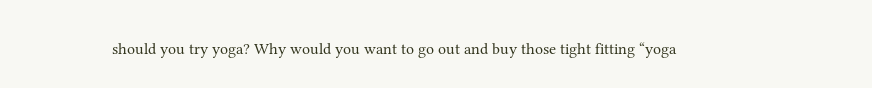should you try yoga? Why would you want to go out and buy those tight fitting “yoga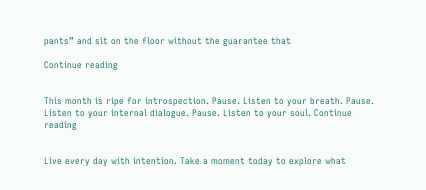pants” and sit on the floor without the guarantee that

Continue reading


This month is ripe for introspection. Pause. Listen to your breath. Pause. Listen to your internal dialogue. Pause. Listen to your soul. Continue reading


Live every day with intention. Take a moment today to explore what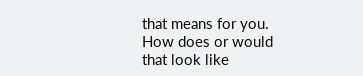that means for you. How does or would that look like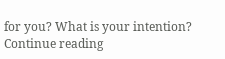for you? What is your intention? Continue reading